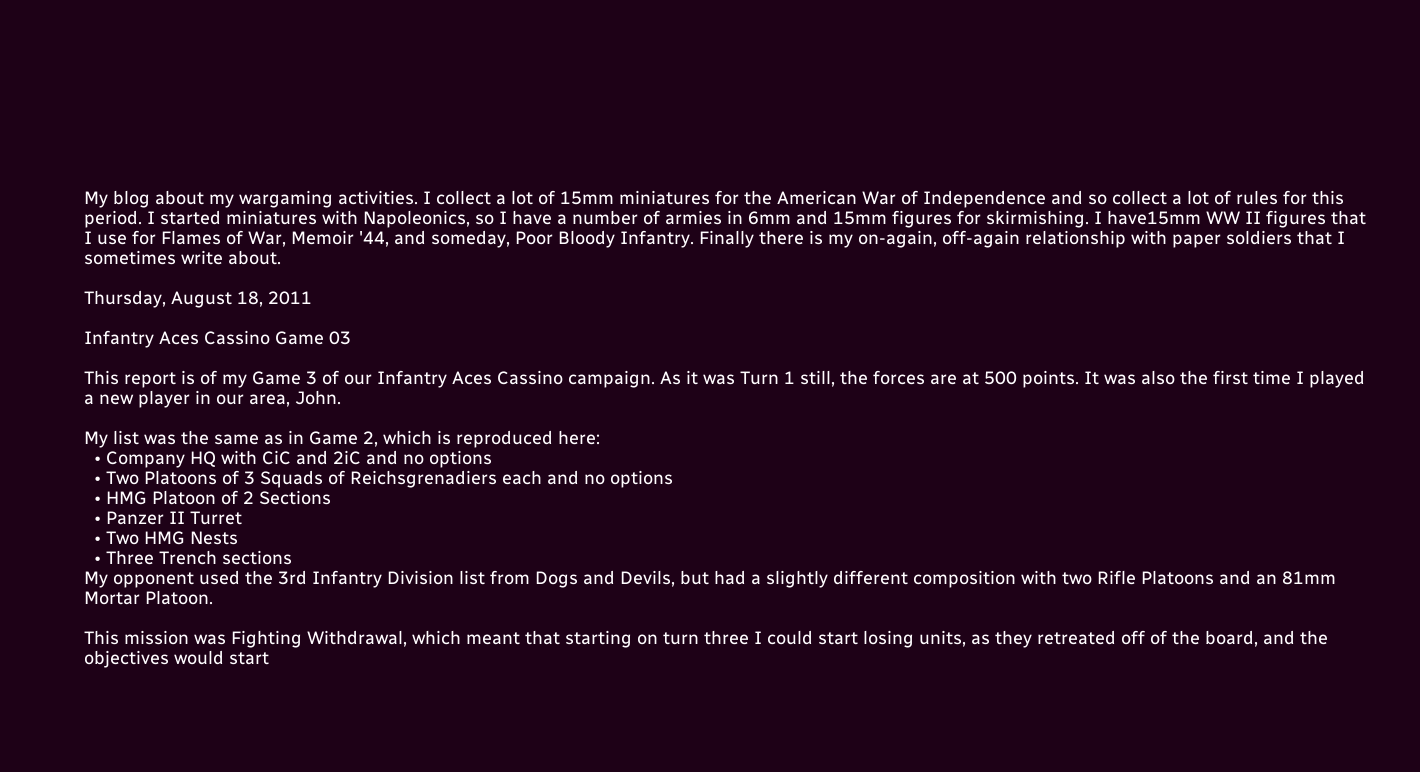My blog about my wargaming activities. I collect a lot of 15mm miniatures for the American War of Independence and so collect a lot of rules for this period. I started miniatures with Napoleonics, so I have a number of armies in 6mm and 15mm figures for skirmishing. I have15mm WW II figures that I use for Flames of War, Memoir '44, and someday, Poor Bloody Infantry. Finally there is my on-again, off-again relationship with paper soldiers that I sometimes write about.

Thursday, August 18, 2011

Infantry Aces Cassino Game 03

This report is of my Game 3 of our Infantry Aces Cassino campaign. As it was Turn 1 still, the forces are at 500 points. It was also the first time I played a new player in our area, John.

My list was the same as in Game 2, which is reproduced here:
  • Company HQ with CiC and 2iC and no options
  • Two Platoons of 3 Squads of Reichsgrenadiers each and no options
  • HMG Platoon of 2 Sections
  • Panzer II Turret
  • Two HMG Nests
  • Three Trench sections
My opponent used the 3rd Infantry Division list from Dogs and Devils, but had a slightly different composition with two Rifle Platoons and an 81mm Mortar Platoon.

This mission was Fighting Withdrawal, which meant that starting on turn three I could start losing units, as they retreated off of the board, and the objectives would start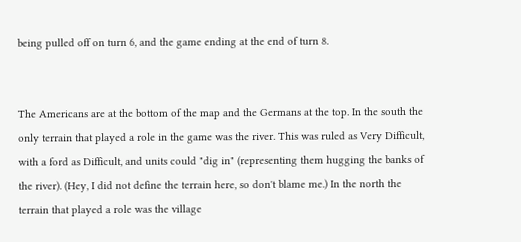being pulled off on turn 6, and the game ending at the end of turn 8.


The Americans are at the bottom of the map and the Germans at the top. In the south the only terrain that played a role in the game was the river. This was ruled as Very Difficult, with a ford as Difficult, and units could "dig in" (representing them hugging the banks of the river). (Hey, I did not define the terrain here, so don't blame me.) In the north the terrain that played a role was the village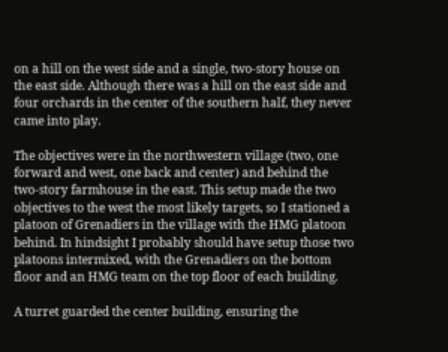on a hill on the west side and a single, two-story house on the east side. Although there was a hill on the east side and four orchards in the center of the southern half, they never came into play.

The objectives were in the northwestern village (two, one forward and west, one back and center) and behind the two-story farmhouse in the east. This setup made the two objectives to the west the most likely targets, so I stationed a platoon of Grenadiers in the village with the HMG platoon behind. In hindsight I probably should have setup those two platoons intermixed, with the Grenadiers on the bottom floor and an HMG team on the top floor of each building.

A turret guarded the center building, ensuring the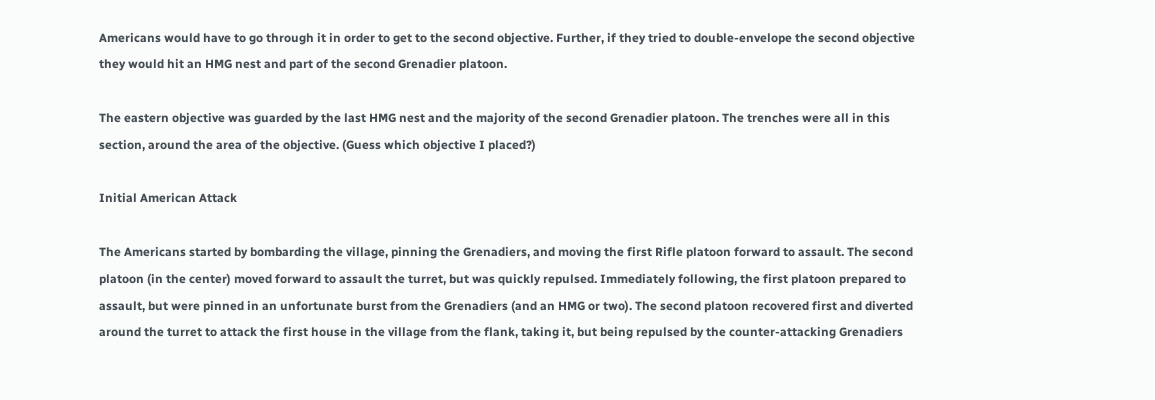Americans would have to go through it in order to get to the second objective. Further, if they tried to double-envelope the second objective they would hit an HMG nest and part of the second Grenadier platoon.

The eastern objective was guarded by the last HMG nest and the majority of the second Grenadier platoon. The trenches were all in this section, around the area of the objective. (Guess which objective I placed?)

Initial American Attack

The Americans started by bombarding the village, pinning the Grenadiers, and moving the first Rifle platoon forward to assault. The second platoon (in the center) moved forward to assault the turret, but was quickly repulsed. Immediately following, the first platoon prepared to assault, but were pinned in an unfortunate burst from the Grenadiers (and an HMG or two). The second platoon recovered first and diverted around the turret to attack the first house in the village from the flank, taking it, but being repulsed by the counter-attacking Grenadiers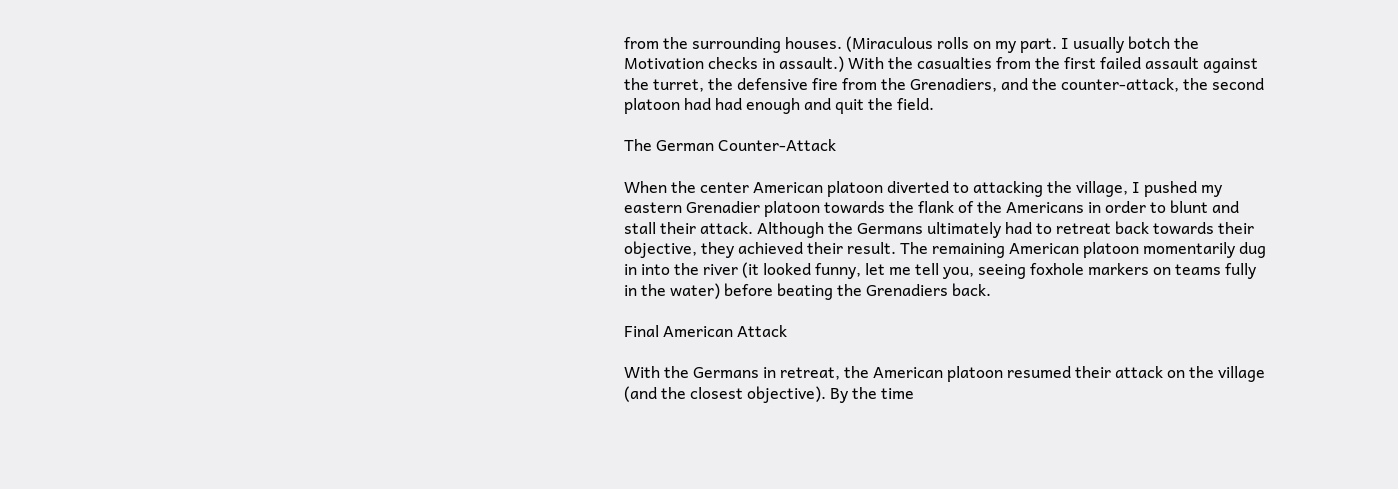from the surrounding houses. (Miraculous rolls on my part. I usually botch the Motivation checks in assault.) With the casualties from the first failed assault against the turret, the defensive fire from the Grenadiers, and the counter-attack, the second platoon had had enough and quit the field.

The German Counter-Attack

When the center American platoon diverted to attacking the village, I pushed my eastern Grenadier platoon towards the flank of the Americans in order to blunt and stall their attack. Although the Germans ultimately had to retreat back towards their objective, they achieved their result. The remaining American platoon momentarily dug in into the river (it looked funny, let me tell you, seeing foxhole markers on teams fully in the water) before beating the Grenadiers back.

Final American Attack

With the Germans in retreat, the American platoon resumed their attack on the village (and the closest objective). By the time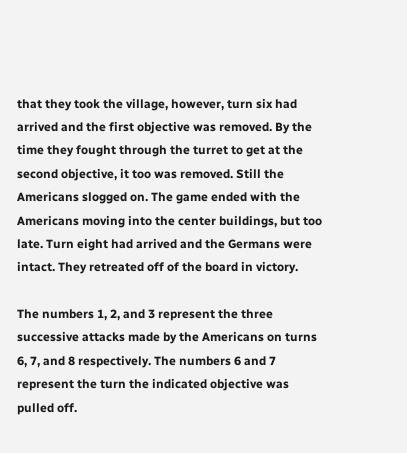that they took the village, however, turn six had arrived and the first objective was removed. By the time they fought through the turret to get at the second objective, it too was removed. Still the Americans slogged on. The game ended with the Americans moving into the center buildings, but too late. Turn eight had arrived and the Germans were intact. They retreated off of the board in victory.

The numbers 1, 2, and 3 represent the three successive attacks made by the Americans on turns 6, 7, and 8 respectively. The numbers 6 and 7 represent the turn the indicated objective was pulled off.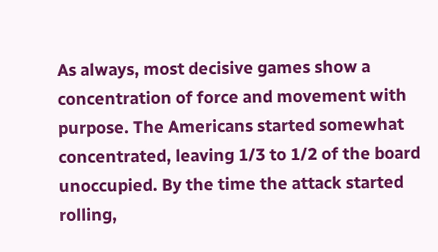As always, most decisive games show a concentration of force and movement with purpose. The Americans started somewhat concentrated, leaving 1/3 to 1/2 of the board unoccupied. By the time the attack started rolling,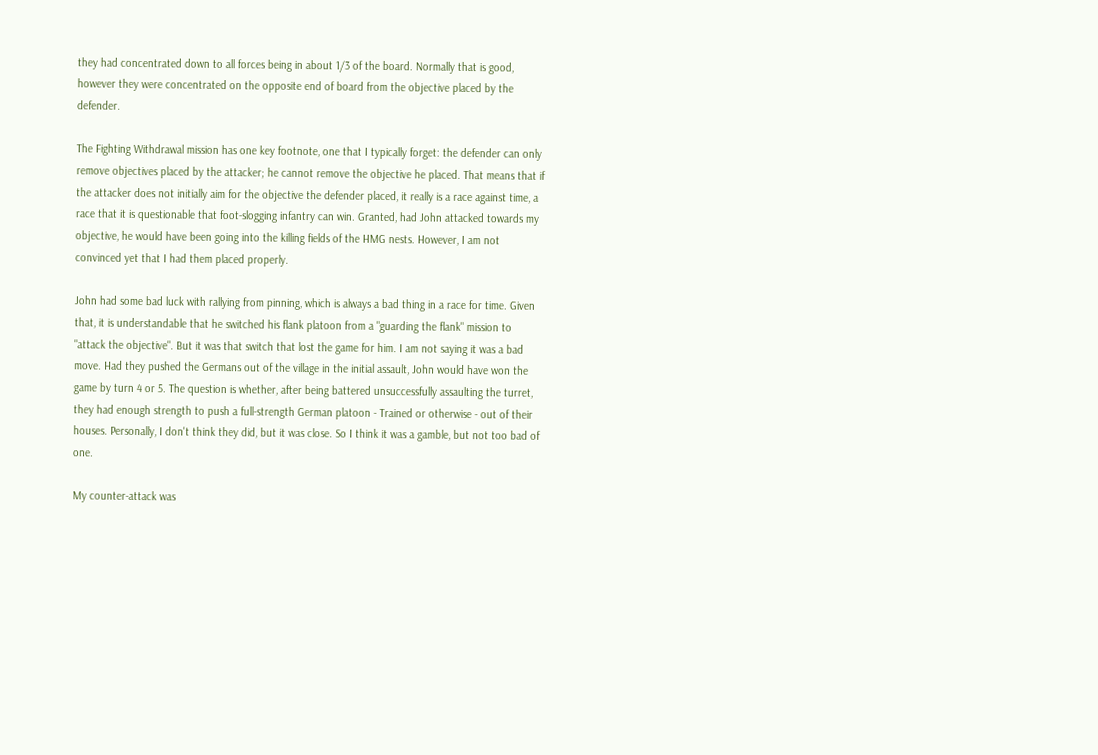they had concentrated down to all forces being in about 1/3 of the board. Normally that is good, however they were concentrated on the opposite end of board from the objective placed by the defender.

The Fighting Withdrawal mission has one key footnote, one that I typically forget: the defender can only remove objectives placed by the attacker; he cannot remove the objective he placed. That means that if the attacker does not initially aim for the objective the defender placed, it really is a race against time, a race that it is questionable that foot-slogging infantry can win. Granted, had John attacked towards my objective, he would have been going into the killing fields of the HMG nests. However, I am not convinced yet that I had them placed properly.

John had some bad luck with rallying from pinning, which is always a bad thing in a race for time. Given that, it is understandable that he switched his flank platoon from a "guarding the flank" mission to "attack the objective". But it was that switch that lost the game for him. I am not saying it was a bad move. Had they pushed the Germans out of the village in the initial assault, John would have won the game by turn 4 or 5. The question is whether, after being battered unsuccessfully assaulting the turret, they had enough strength to push a full-strength German platoon - Trained or otherwise - out of their houses. Personally, I don't think they did, but it was close. So I think it was a gamble, but not too bad of one.

My counter-attack was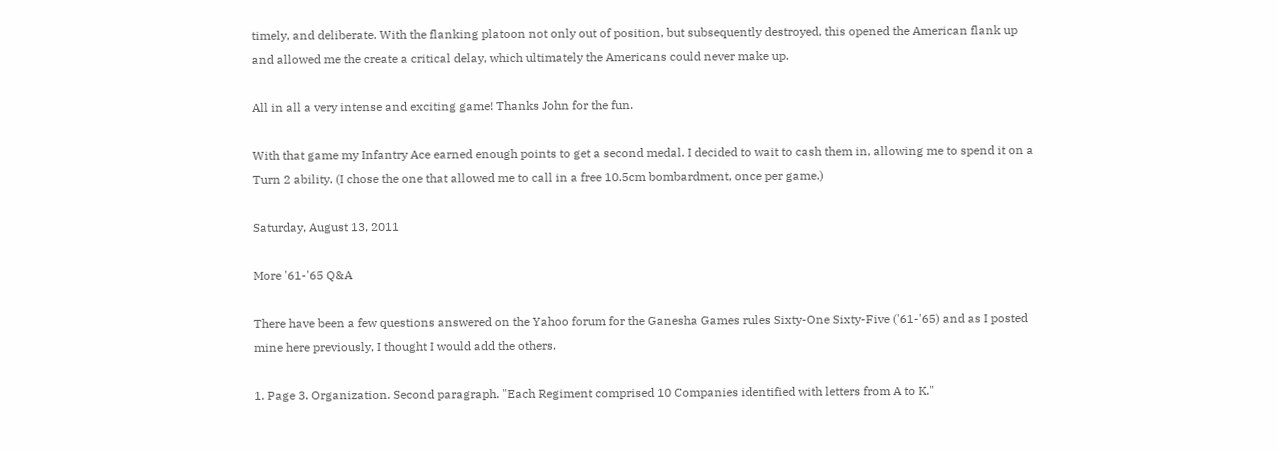timely, and deliberate. With the flanking platoon not only out of position, but subsequently destroyed, this opened the American flank up and allowed me the create a critical delay, which ultimately the Americans could never make up.

All in all a very intense and exciting game! Thanks John for the fun.

With that game my Infantry Ace earned enough points to get a second medal. I decided to wait to cash them in, allowing me to spend it on a Turn 2 ability. (I chose the one that allowed me to call in a free 10.5cm bombardment, once per game.)

Saturday, August 13, 2011

More '61-'65 Q&A

There have been a few questions answered on the Yahoo forum for the Ganesha Games rules Sixty-One Sixty-Five ('61-'65) and as I posted mine here previously, I thought I would add the others.

1. Page 3. Organization. Second paragraph. "Each Regiment comprised 10 Companies identified with letters from A to K."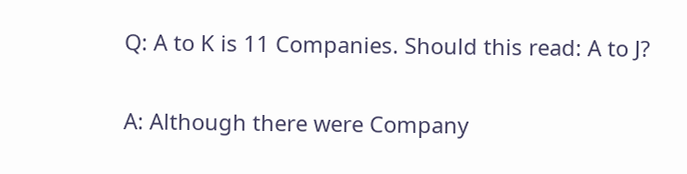Q: A to K is 11 Companies. Should this read: A to J?

A: Although there were Company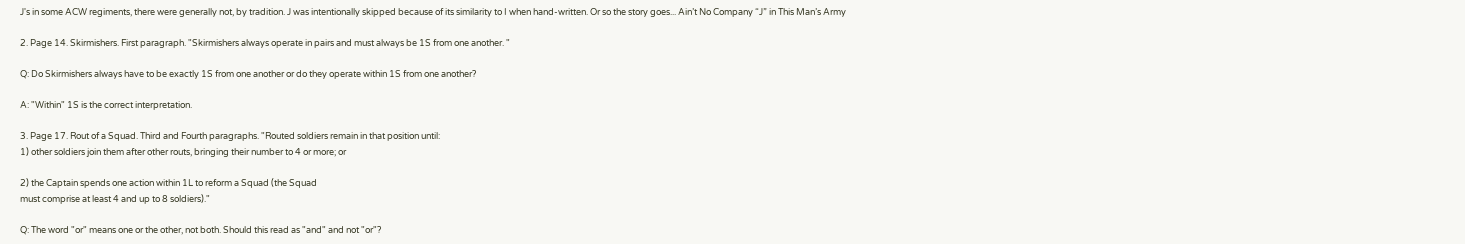J's in some ACW regiments, there were generally not, by tradition. J was intentionally skipped because of its similarity to I when hand-written. Or so the story goes... Ain’t No Company “J” in This Man’s Army

2. Page 14. Skirmishers. First paragraph. "Skirmishers always operate in pairs and must always be 1S from one another. "

Q: Do Skirmishers always have to be exactly 1S from one another or do they operate within 1S from one another?

A: "Within" 1S is the correct interpretation.

3. Page 17. Rout of a Squad. Third and Fourth paragraphs. "Routed soldiers remain in that position until:
1) other soldiers join them after other routs, bringing their number to 4 or more; or

2) the Captain spends one action within 1L to reform a Squad (the Squad
must comprise at least 4 and up to 8 soldiers)."

Q: The word "or" means one or the other, not both. Should this read as "and" and not "or"?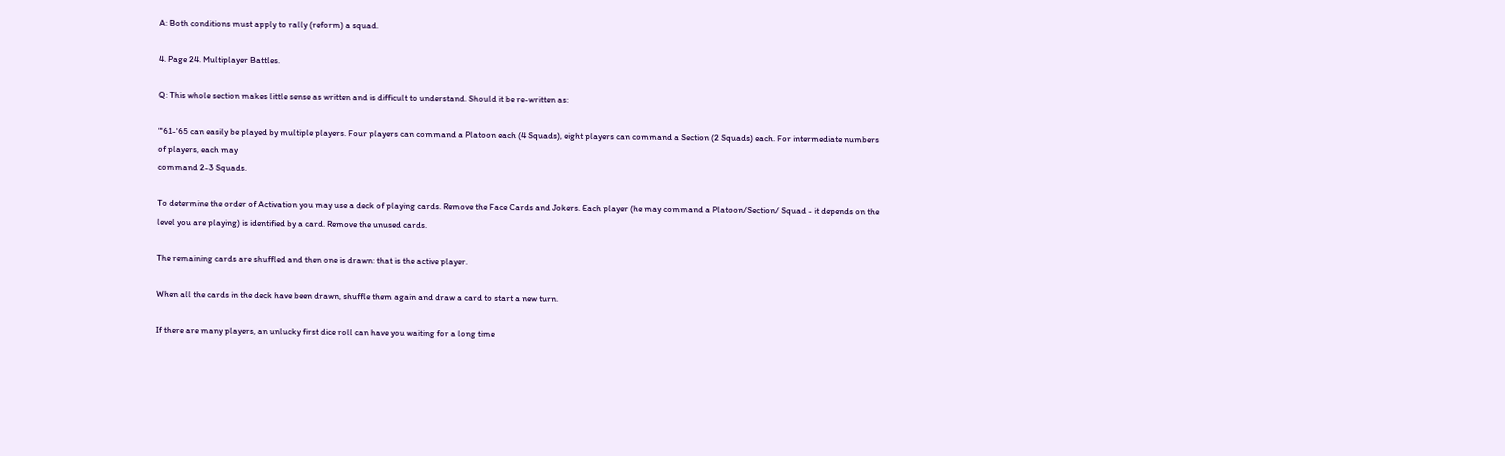A: Both conditions must apply to rally (reform) a squad.

4. Page 24. Multiplayer Battles.

Q: This whole section makes little sense as written and is difficult to understand. Should it be re-written as:

"'61-'65 can easily be played by multiple players. Four players can command a Platoon each (4 Squads), eight players can command a Section (2 Squads) each. For intermediate numbers of players, each may
command 2-3 Squads.

To determine the order of Activation you may use a deck of playing cards. Remove the Face Cards and Jokers. Each player (he may command a Platoon/Section/ Squad - it depends on the level you are playing) is identified by a card. Remove the unused cards.

The remaining cards are shuffled and then one is drawn: that is the active player.

When all the cards in the deck have been drawn, shuffle them again and draw a card to start a new turn.

If there are many players, an unlucky first dice roll can have you waiting for a long time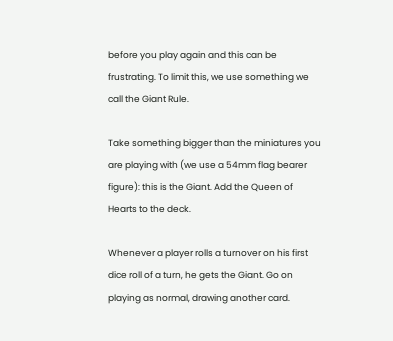before you play again and this can be frustrating. To limit this, we use something we call the Giant Rule.

Take something bigger than the miniatures you are playing with (we use a 54mm flag bearer figure): this is the Giant. Add the Queen of Hearts to the deck.

Whenever a player rolls a turnover on his first dice roll of a turn, he gets the Giant. Go on playing as normal, drawing another card.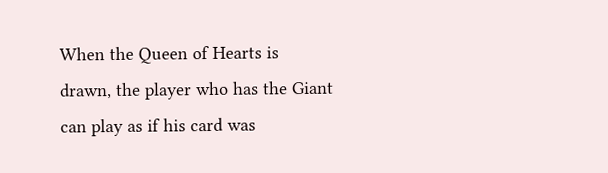When the Queen of Hearts is drawn, the player who has the Giant can play as if his card was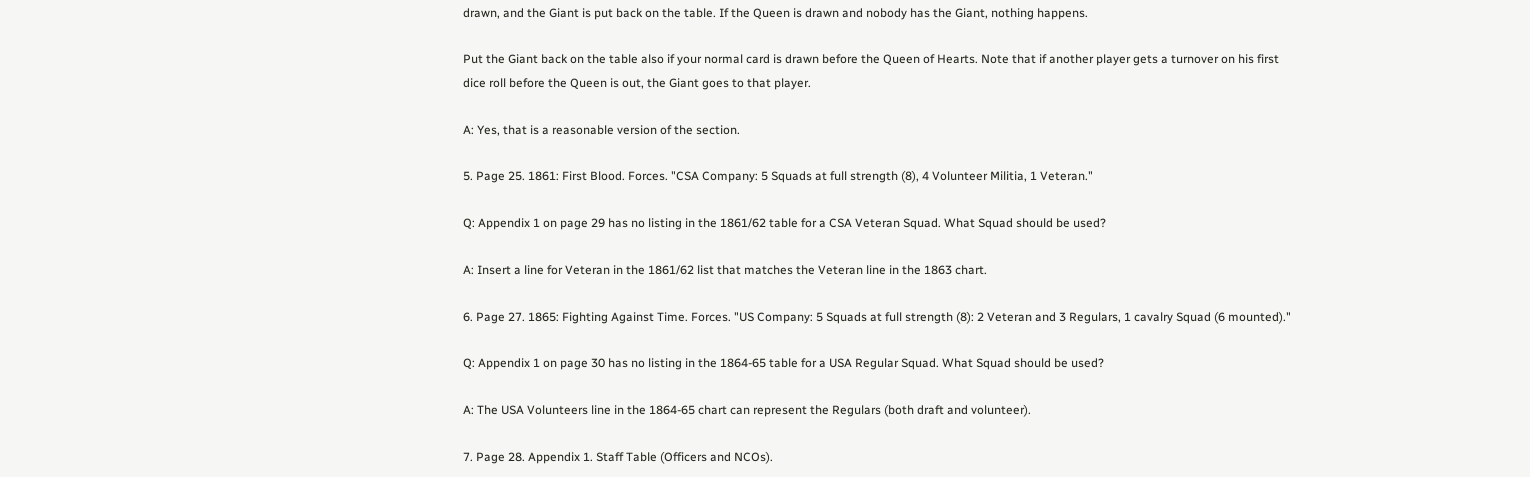drawn, and the Giant is put back on the table. If the Queen is drawn and nobody has the Giant, nothing happens.

Put the Giant back on the table also if your normal card is drawn before the Queen of Hearts. Note that if another player gets a turnover on his first dice roll before the Queen is out, the Giant goes to that player.

A: Yes, that is a reasonable version of the section.

5. Page 25. 1861: First Blood. Forces. "CSA Company: 5 Squads at full strength (8), 4 Volunteer Militia, 1 Veteran."

Q: Appendix 1 on page 29 has no listing in the 1861/62 table for a CSA Veteran Squad. What Squad should be used?

A: Insert a line for Veteran in the 1861/62 list that matches the Veteran line in the 1863 chart.

6. Page 27. 1865: Fighting Against Time. Forces. "US Company: 5 Squads at full strength (8): 2 Veteran and 3 Regulars, 1 cavalry Squad (6 mounted)."

Q: Appendix 1 on page 30 has no listing in the 1864-65 table for a USA Regular Squad. What Squad should be used?

A: The USA Volunteers line in the 1864-65 chart can represent the Regulars (both draft and volunteer).

7. Page 28. Appendix 1. Staff Table (Officers and NCOs).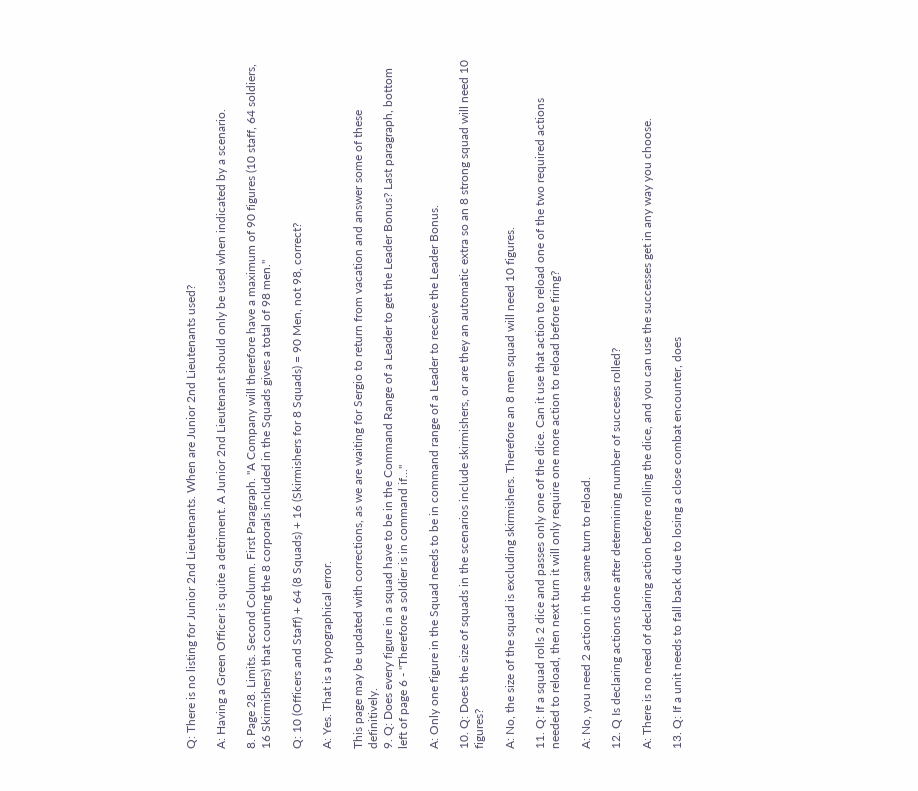Q: There is no listing for Junior 2nd Lieutenants. When are Junior 2nd Lieutenants used?

A: Having a Green Officer is quite a detriment. A Junior 2nd Lieutenant should only be used when indicated by a scenario.

8. Page 28. Limits. Second Column. First Paragraph. "A Company will therefore have a maximum of 90 figures (10 staff, 64 soldiers, 16 Skirmishers) that counting the 8 corporals included in the Squads gives a total of 98 men."

Q: 10 (Officers and Staff) + 64 (8 Squads) + 16 (Skirmishers for 8 Squads) = 90 Men, not 98, correct?

A: Yes. That is a typographical error.

This page may be updated with corrections, as we are waiting for Sergio to return from vacation and answer some of these definitively.
9. Q: Does every figure in a squad have to be in the Command Range of a Leader to get the Leader Bonus? Last paragraph, bottom left of page 6 - "Therefore a soldier is in command if..."

A: Only one figure in the Squad needs to be in command range of a Leader to receive the Leader Bonus.

10. Q: Does the size of squads in the scenarios include skirmishers, or are they an automatic extra so an 8 strong squad will need 10 figures?

A: No, the size of the squad is excluding skirmishers. Therefore an 8 men squad will need 10 figures.

11. Q: If a squad rolls 2 dice and passes only one of the dice. Can it use that action to reload one of the two required actions needed to reload, then next turn it will only require one more action to reload before firing?

A: No, you need 2 action in the same turn to reload.

12. Q Is declaring actions done after determining number of succeses rolled?

A: There is no need of declaring action before rolling the dice, and you can use the successes get in any way you choose.

13. Q: If a unit needs to fall back due to losing a close combat encounter, does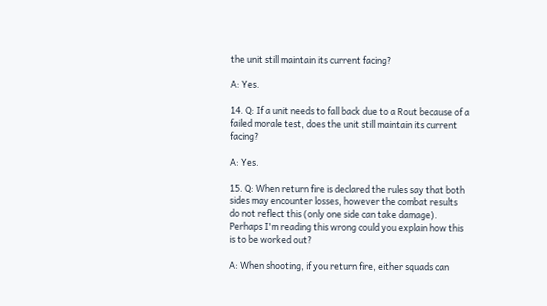the unit still maintain its current facing?

A: Yes.

14. Q: If a unit needs to fall back due to a Rout because of a failed morale test, does the unit still maintain its current facing?

A: Yes.

15. Q: When return fire is declared the rules say that both sides may encounter losses, however the combat results do not reflect this (only one side can take damage). Perhaps I'm reading this wrong could you explain how this is to be worked out?

A: When shooting, if you return fire, either squads can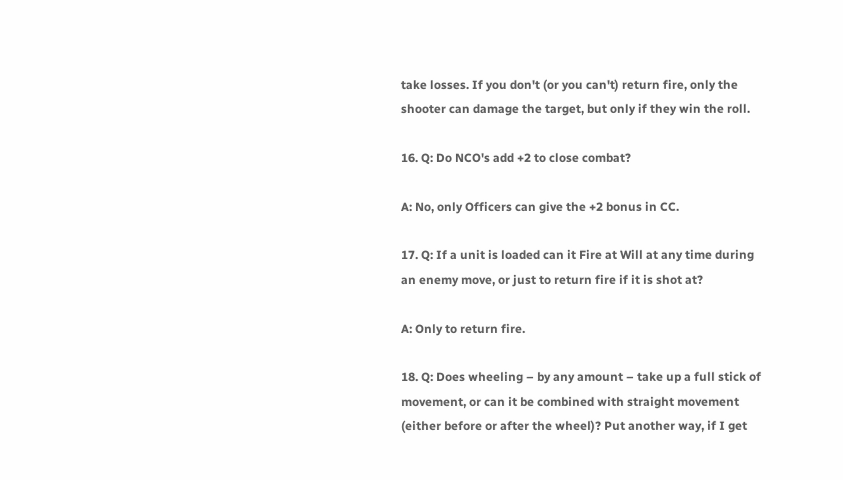take losses. If you don't (or you can't) return fire, only the shooter can damage the target, but only if they win the roll.

16. Q: Do NCO's add +2 to close combat?

A: No, only Officers can give the +2 bonus in CC.

17. Q: If a unit is loaded can it Fire at Will at any time during an enemy move, or just to return fire if it is shot at?

A: Only to return fire.

18. Q: Does wheeling – by any amount – take up a full stick of movement, or can it be combined with straight movement (either before or after the wheel)? Put another way, if I get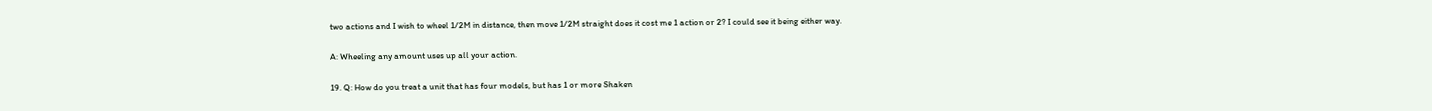two actions and I wish to wheel 1/2M in distance, then move 1/2M straight does it cost me 1 action or 2? I could see it being either way.

A: Wheeling any amount uses up all your action.

19. Q: How do you treat a unit that has four models, but has 1 or more Shaken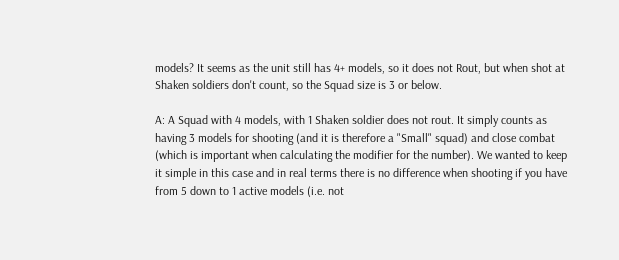models? It seems as the unit still has 4+ models, so it does not Rout, but when shot at Shaken soldiers don't count, so the Squad size is 3 or below.

A: A Squad with 4 models, with 1 Shaken soldier does not rout. It simply counts as having 3 models for shooting (and it is therefore a "Small" squad) and close combat (which is important when calculating the modifier for the number). We wanted to keep it simple in this case and in real terms there is no difference when shooting if you have from 5 down to 1 active models (i.e. not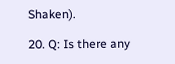Shaken).

20. Q: Is there any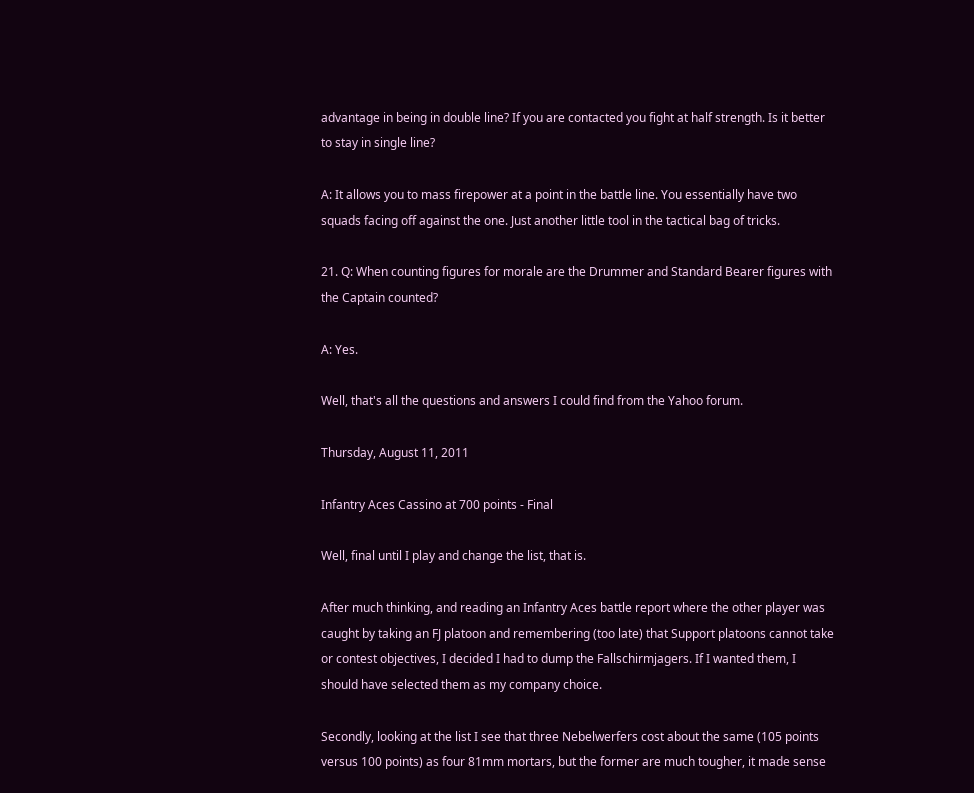advantage in being in double line? If you are contacted you fight at half strength. Is it better to stay in single line?

A: It allows you to mass firepower at a point in the battle line. You essentially have two squads facing off against the one. Just another little tool in the tactical bag of tricks.

21. Q: When counting figures for morale are the Drummer and Standard Bearer figures with the Captain counted?

A: Yes.

Well, that's all the questions and answers I could find from the Yahoo forum.

Thursday, August 11, 2011

Infantry Aces Cassino at 700 points - Final

Well, final until I play and change the list, that is.

After much thinking, and reading an Infantry Aces battle report where the other player was caught by taking an FJ platoon and remembering (too late) that Support platoons cannot take or contest objectives, I decided I had to dump the Fallschirmjagers. If I wanted them, I should have selected them as my company choice.

Secondly, looking at the list I see that three Nebelwerfers cost about the same (105 points versus 100 points) as four 81mm mortars, but the former are much tougher, it made sense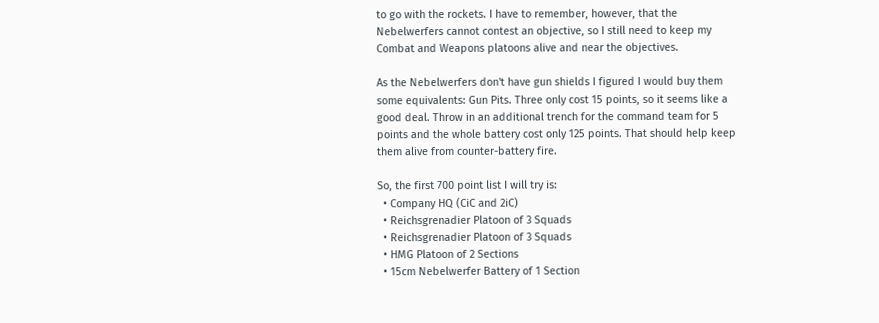to go with the rockets. I have to remember, however, that the Nebelwerfers cannot contest an objective, so I still need to keep my Combat and Weapons platoons alive and near the objectives.

As the Nebelwerfers don't have gun shields I figured I would buy them some equivalents: Gun Pits. Three only cost 15 points, so it seems like a good deal. Throw in an additional trench for the command team for 5 points and the whole battery cost only 125 points. That should help keep them alive from counter-battery fire.

So, the first 700 point list I will try is:
  • Company HQ (CiC and 2iC)
  • Reichsgrenadier Platoon of 3 Squads
  • Reichsgrenadier Platoon of 3 Squads
  • HMG Platoon of 2 Sections
  • 15cm Nebelwerfer Battery of 1 Section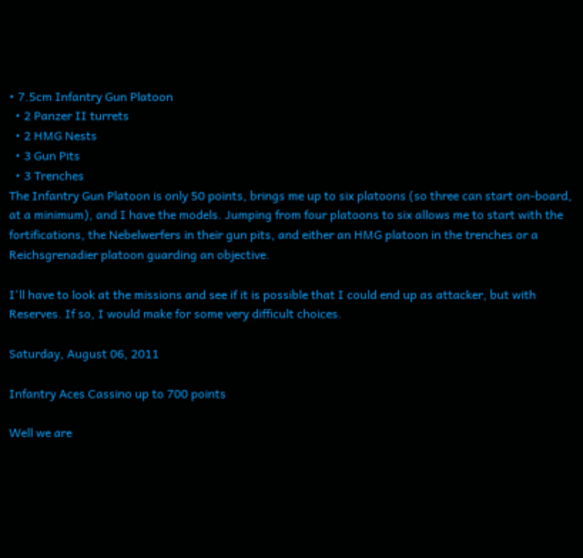• 7.5cm Infantry Gun Platoon
  • 2 Panzer II turrets
  • 2 HMG Nests
  • 3 Gun Pits
  • 3 Trenches
The Infantry Gun Platoon is only 50 points, brings me up to six platoons (so three can start on-board, at a minimum), and I have the models. Jumping from four platoons to six allows me to start with the fortifications, the Nebelwerfers in their gun pits, and either an HMG platoon in the trenches or a Reichsgrenadier platoon guarding an objective.

I'll have to look at the missions and see if it is possible that I could end up as attacker, but with Reserves. If so, I would make for some very difficult choices.

Saturday, August 06, 2011

Infantry Aces Cassino up to 700 points

Well we are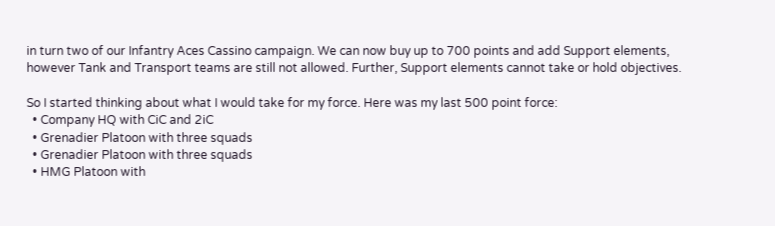in turn two of our Infantry Aces Cassino campaign. We can now buy up to 700 points and add Support elements, however Tank and Transport teams are still not allowed. Further, Support elements cannot take or hold objectives.

So I started thinking about what I would take for my force. Here was my last 500 point force:
  • Company HQ with CiC and 2iC
  • Grenadier Platoon with three squads
  • Grenadier Platoon with three squads
  • HMG Platoon with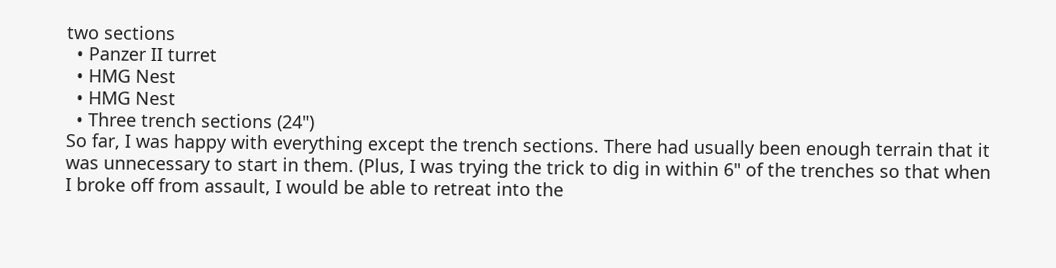two sections
  • Panzer II turret
  • HMG Nest
  • HMG Nest
  • Three trench sections (24")
So far, I was happy with everything except the trench sections. There had usually been enough terrain that it was unnecessary to start in them. (Plus, I was trying the trick to dig in within 6" of the trenches so that when I broke off from assault, I would be able to retreat into the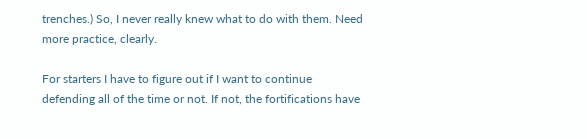trenches.) So, I never really knew what to do with them. Need more practice, clearly.

For starters I have to figure out if I want to continue defending all of the time or not. If not, the fortifications have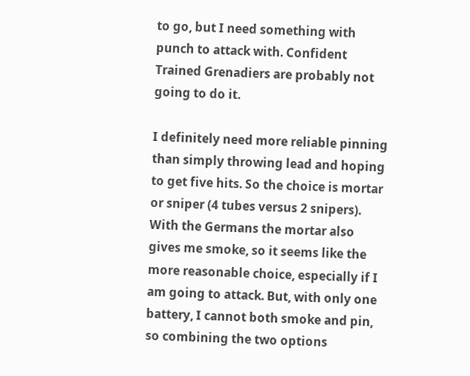to go, but I need something with punch to attack with. Confident Trained Grenadiers are probably not going to do it.

I definitely need more reliable pinning than simply throwing lead and hoping to get five hits. So the choice is mortar or sniper (4 tubes versus 2 snipers). With the Germans the mortar also gives me smoke, so it seems like the more reasonable choice, especially if I am going to attack. But, with only one battery, I cannot both smoke and pin, so combining the two options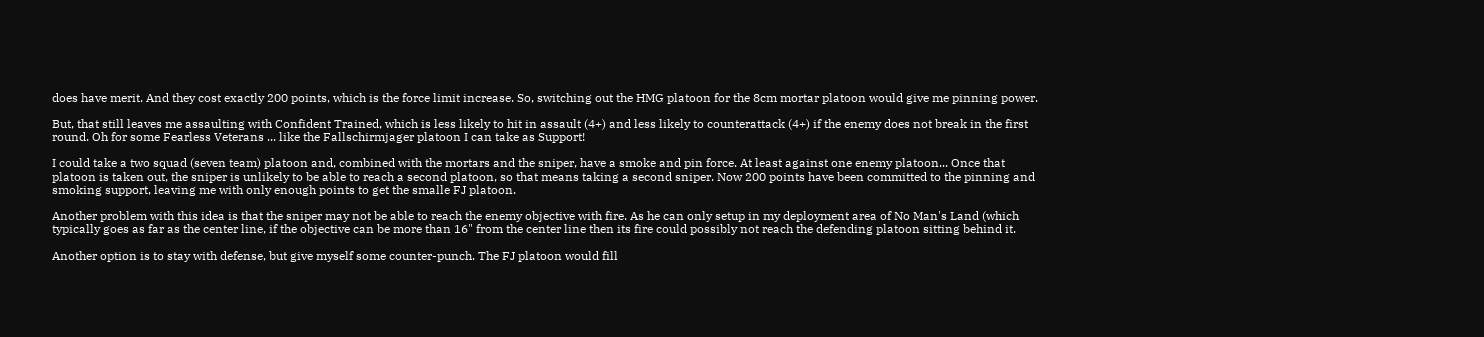does have merit. And they cost exactly 200 points, which is the force limit increase. So, switching out the HMG platoon for the 8cm mortar platoon would give me pinning power.

But, that still leaves me assaulting with Confident Trained, which is less likely to hit in assault (4+) and less likely to counterattack (4+) if the enemy does not break in the first round. Oh for some Fearless Veterans ... like the Fallschirmjager platoon I can take as Support!

I could take a two squad (seven team) platoon and, combined with the mortars and the sniper, have a smoke and pin force. At least against one enemy platoon... Once that platoon is taken out, the sniper is unlikely to be able to reach a second platoon, so that means taking a second sniper. Now 200 points have been committed to the pinning and smoking support, leaving me with only enough points to get the smalle FJ platoon.

Another problem with this idea is that the sniper may not be able to reach the enemy objective with fire. As he can only setup in my deployment area of No Man's Land (which typically goes as far as the center line, if the objective can be more than 16" from the center line then its fire could possibly not reach the defending platoon sitting behind it.

Another option is to stay with defense, but give myself some counter-punch. The FJ platoon would fill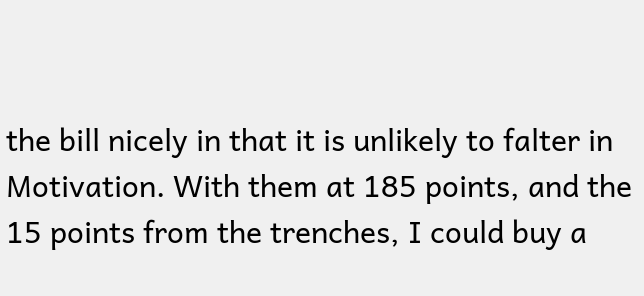the bill nicely in that it is unlikely to falter in Motivation. With them at 185 points, and the 15 points from the trenches, I could buy a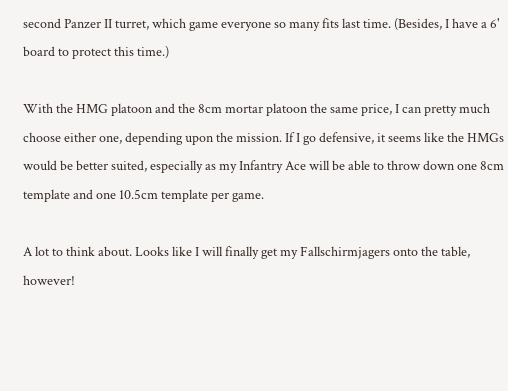second Panzer II turret, which game everyone so many fits last time. (Besides, I have a 6' board to protect this time.)

With the HMG platoon and the 8cm mortar platoon the same price, I can pretty much choose either one, depending upon the mission. If I go defensive, it seems like the HMGs would be better suited, especially as my Infantry Ace will be able to throw down one 8cm template and one 10.5cm template per game.

A lot to think about. Looks like I will finally get my Fallschirmjagers onto the table, however!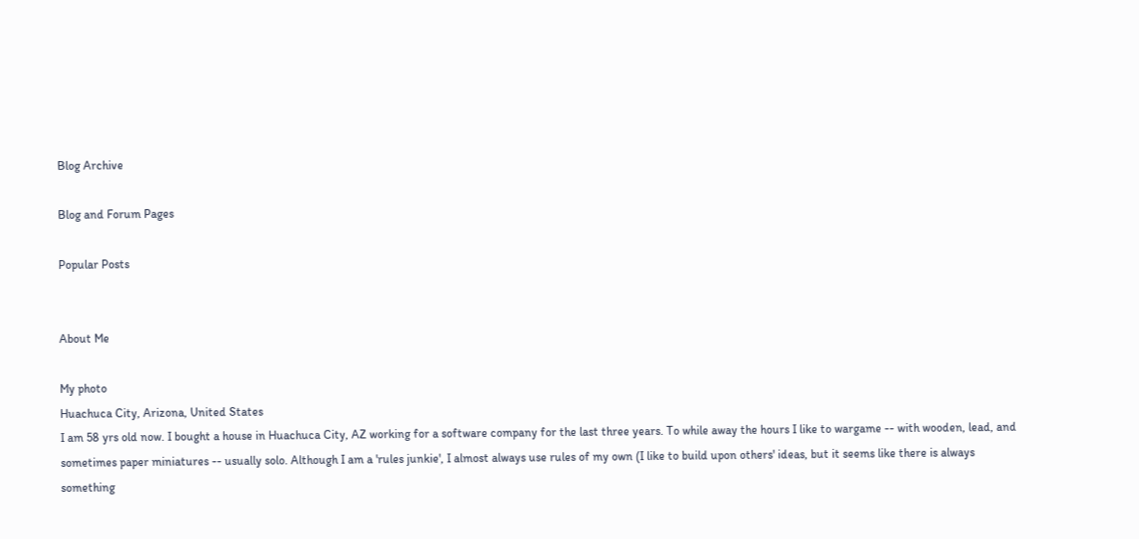Blog Archive

Blog and Forum Pages

Popular Posts


About Me

My photo
Huachuca City, Arizona, United States
I am 58 yrs old now. I bought a house in Huachuca City, AZ working for a software company for the last three years. To while away the hours I like to wargame -- with wooden, lead, and sometimes paper miniatures -- usually solo. Although I am a 'rules junkie', I almost always use rules of my own (I like to build upon others' ideas, but it seems like there is always something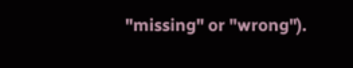"missing" or "wrong").